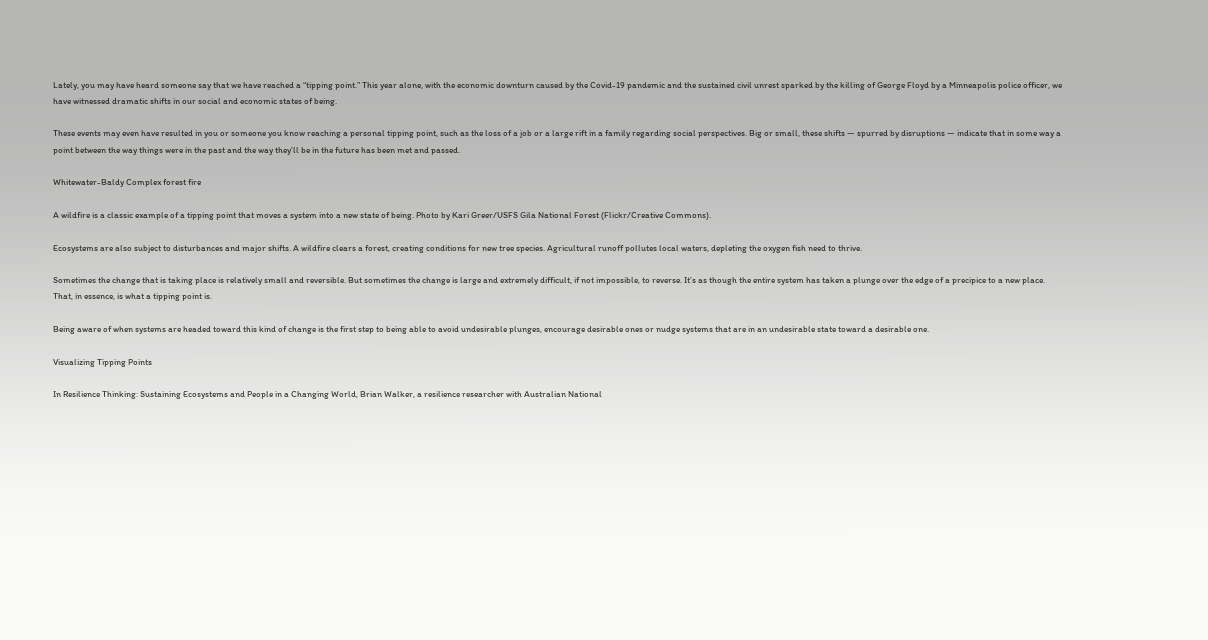Lately, you may have heard someone say that we have reached a “tipping point.” This year alone, with the economic downturn caused by the Covid-19 pandemic and the sustained civil unrest sparked by the killing of George Floyd by a Minneapolis police officer, we have witnessed dramatic shifts in our social and economic states of being.

These events may even have resulted in you or someone you know reaching a personal tipping point, such as the loss of a job or a large rift in a family regarding social perspectives. Big or small, these shifts — spurred by disruptions — indicate that in some way a point between the way things were in the past and the way they’ll be in the future has been met and passed.

Whitewater-Baldy Complex forest fire

A wildfire is a classic example of a tipping point that moves a system into a new state of being. Photo by Kari Greer/USFS Gila National Forest (Flickr/Creative Commons).

Ecosystems are also subject to disturbances and major shifts. A wildfire clears a forest, creating conditions for new tree species. Agricultural runoff pollutes local waters, depleting the oxygen fish need to thrive.

Sometimes the change that is taking place is relatively small and reversible. But sometimes the change is large and extremely difficult, if not impossible, to reverse. It’s as though the entire system has taken a plunge over the edge of a precipice to a new place. That, in essence, is what a tipping point is.

Being aware of when systems are headed toward this kind of change is the first step to being able to avoid undesirable plunges, encourage desirable ones or nudge systems that are in an undesirable state toward a desirable one.

Visualizing Tipping Points

In Resilience Thinking: Sustaining Ecosystems and People in a Changing World, Brian Walker, a resilience researcher with Australian National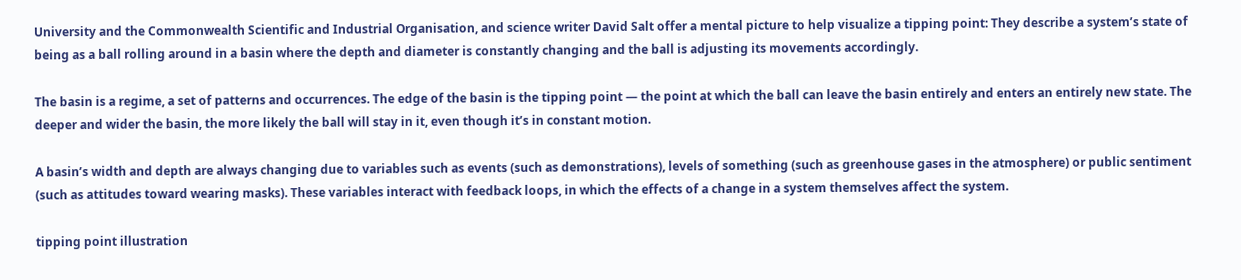University and the Commonwealth Scientific and Industrial Organisation, and science writer David Salt offer a mental picture to help visualize a tipping point: They describe a system’s state of being as a ball rolling around in a basin where the depth and diameter is constantly changing and the ball is adjusting its movements accordingly.

The basin is a regime, a set of patterns and occurrences. The edge of the basin is the tipping point — the point at which the ball can leave the basin entirely and enters an entirely new state. The deeper and wider the basin, the more likely the ball will stay in it, even though it’s in constant motion.

A basin’s width and depth are always changing due to variables such as events (such as demonstrations), levels of something (such as greenhouse gases in the atmosphere) or public sentiment (such as attitudes toward wearing masks). These variables interact with feedback loops, in which the effects of a change in a system themselves affect the system.

tipping point illustration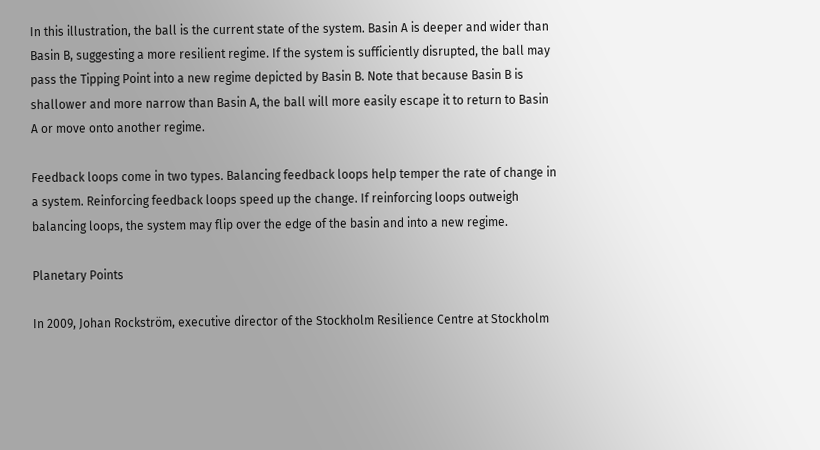In this illustration, the ball is the current state of the system. Basin A is deeper and wider than Basin B, suggesting a more resilient regime. If the system is sufficiently disrupted, the ball may pass the Tipping Point into a new regime depicted by Basin B. Note that because Basin B is shallower and more narrow than Basin A, the ball will more easily escape it to return to Basin A or move onto another regime.

Feedback loops come in two types. Balancing feedback loops help temper the rate of change in a system. Reinforcing feedback loops speed up the change. If reinforcing loops outweigh balancing loops, the system may flip over the edge of the basin and into a new regime.

Planetary Points

In 2009, Johan Rockström, executive director of the Stockholm Resilience Centre at Stockholm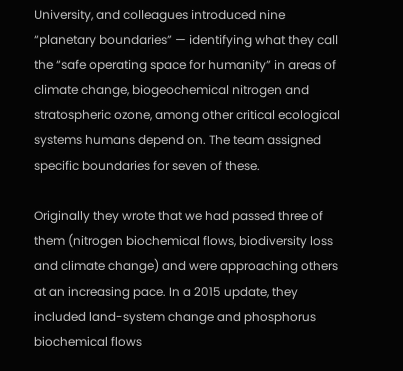University, and colleagues introduced nine “planetary boundaries” — identifying what they call the “safe operating space for humanity” in areas of climate change, biogeochemical nitrogen and stratospheric ozone, among other critical ecological systems humans depend on. The team assigned specific boundaries for seven of these.

Originally they wrote that we had passed three of them (nitrogen biochemical flows, biodiversity loss and climate change) and were approaching others at an increasing pace. In a 2015 update, they included land-system change and phosphorus biochemical flows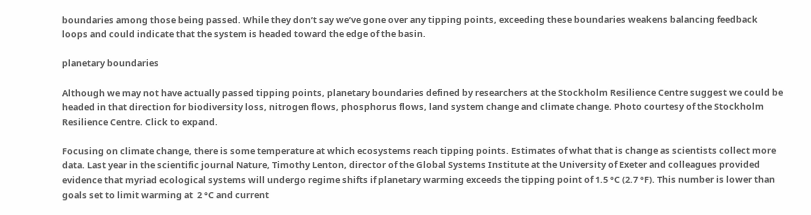boundaries among those being passed. While they don’t say we’ve gone over any tipping points, exceeding these boundaries weakens balancing feedback loops and could indicate that the system is headed toward the edge of the basin.

planetary boundaries

Although we may not have actually passed tipping points, planetary boundaries defined by researchers at the Stockholm Resilience Centre suggest we could be headed in that direction for biodiversity loss, nitrogen flows, phosphorus flows, land system change and climate change. Photo courtesy of the Stockholm Resilience Centre. Click to expand.

Focusing on climate change, there is some temperature at which ecosystems reach tipping points. Estimates of what that is change as scientists collect more data. Last year in the scientific journal Nature, Timothy Lenton, director of the Global Systems Institute at the University of Exeter and colleagues provided evidence that myriad ecological systems will undergo regime shifts if planetary warming exceeds the tipping point of 1.5 °C (2.7 °F). This number is lower than goals set to limit warming at  2 °C and current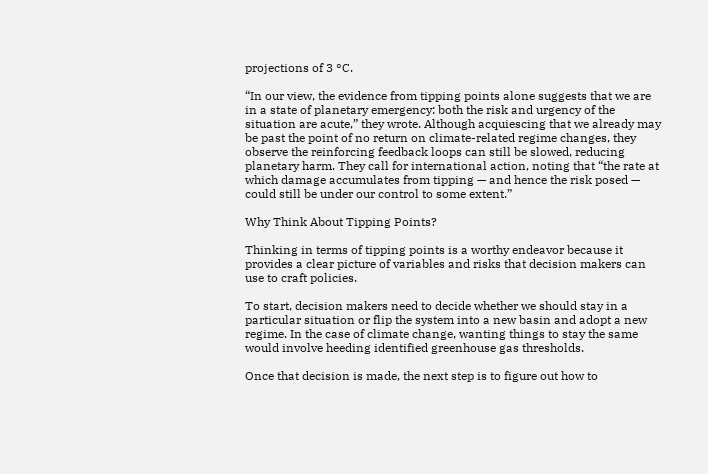projections of 3 °C.

“In our view, the evidence from tipping points alone suggests that we are in a state of planetary emergency: both the risk and urgency of the situation are acute,” they wrote. Although acquiescing that we already may be past the point of no return on climate-related regime changes, they observe the reinforcing feedback loops can still be slowed, reducing planetary harm. They call for international action, noting that “the rate at which damage accumulates from tipping — and hence the risk posed — could still be under our control to some extent.”

Why Think About Tipping Points?

Thinking in terms of tipping points is a worthy endeavor because it provides a clear picture of variables and risks that decision makers can use to craft policies.

To start, decision makers need to decide whether we should stay in a particular situation or flip the system into a new basin and adopt a new regime. In the case of climate change, wanting things to stay the same would involve heeding identified greenhouse gas thresholds.

Once that decision is made, the next step is to figure out how to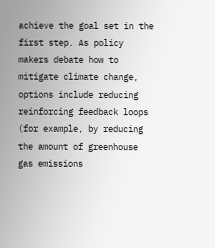achieve the goal set in the first step. As policy makers debate how to mitigate climate change, options include reducing reinforcing feedback loops (for example, by reducing the amount of greenhouse gas emissions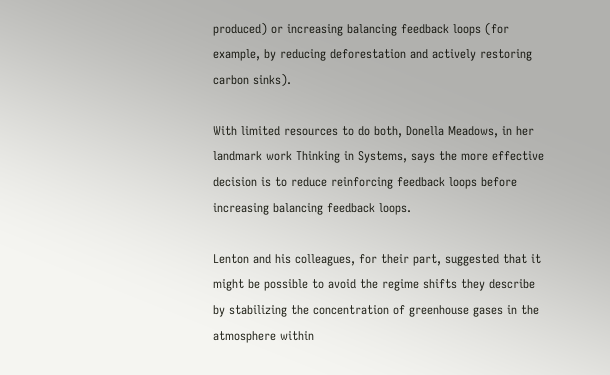produced) or increasing balancing feedback loops (for example, by reducing deforestation and actively restoring carbon sinks).

With limited resources to do both, Donella Meadows, in her landmark work Thinking in Systems, says the more effective decision is to reduce reinforcing feedback loops before increasing balancing feedback loops.

Lenton and his colleagues, for their part, suggested that it might be possible to avoid the regime shifts they describe by stabilizing the concentration of greenhouse gases in the atmosphere within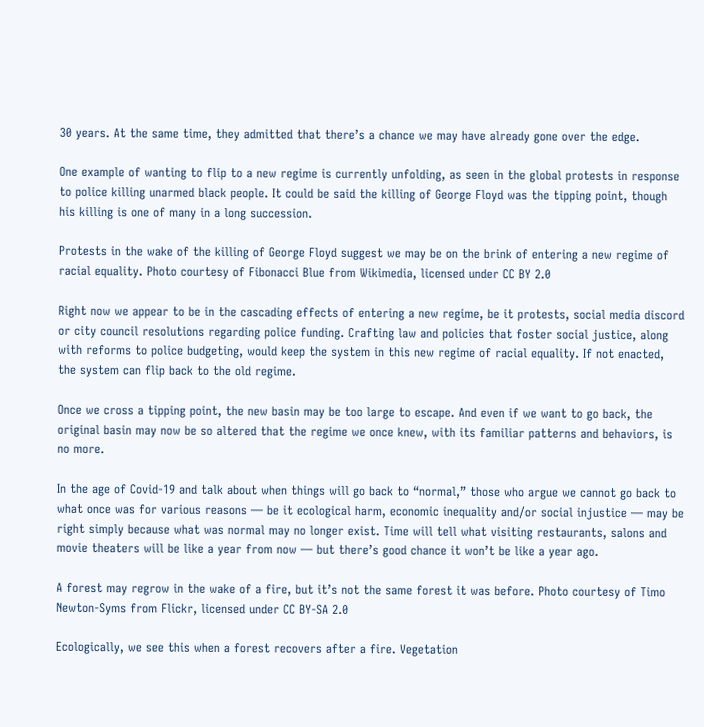30 years. At the same time, they admitted that there’s a chance we may have already gone over the edge.

One example of wanting to flip to a new regime is currently unfolding, as seen in the global protests in response to police killing unarmed black people. It could be said the killing of George Floyd was the tipping point, though his killing is one of many in a long succession.

Protests in the wake of the killing of George Floyd suggest we may be on the brink of entering a new regime of racial equality. Photo courtesy of Fibonacci Blue from Wikimedia, licensed under CC BY 2.0

Right now we appear to be in the cascading effects of entering a new regime, be it protests, social media discord or city council resolutions regarding police funding. Crafting law and policies that foster social justice, along with reforms to police budgeting, would keep the system in this new regime of racial equality. If not enacted, the system can flip back to the old regime.

Once we cross a tipping point, the new basin may be too large to escape. And even if we want to go back, the original basin may now be so altered that the regime we once knew, with its familiar patterns and behaviors, is no more.

In the age of Covid-19 and talk about when things will go back to “normal,” those who argue we cannot go back to what once was for various reasons — be it ecological harm, economic inequality and/or social injustice — may be right simply because what was normal may no longer exist. Time will tell what visiting restaurants, salons and movie theaters will be like a year from now — but there’s good chance it won’t be like a year ago.

A forest may regrow in the wake of a fire, but it’s not the same forest it was before. Photo courtesy of Timo Newton-Syms from Flickr, licensed under CC BY-SA 2.0

Ecologically, we see this when a forest recovers after a fire. Vegetation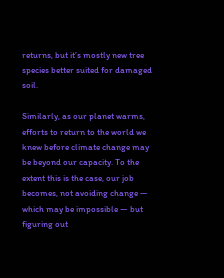returns, but it’s mostly new tree species better suited for damaged soil.

Similarly, as our planet warms, efforts to return to the world we knew before climate change may be beyond our capacity. To the extent this is the case, our job becomes, not avoiding change — which may be impossible — but figuring out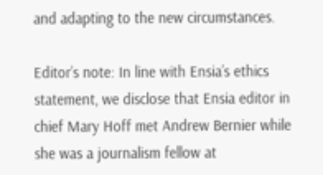and adapting to the new circumstances.

Editor’s note: In line with Ensia’s ethics statement, we disclose that Ensia editor in chief Mary Hoff met Andrew Bernier while she was a journalism fellow at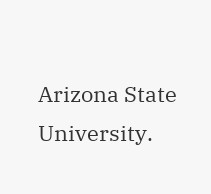Arizona State University.